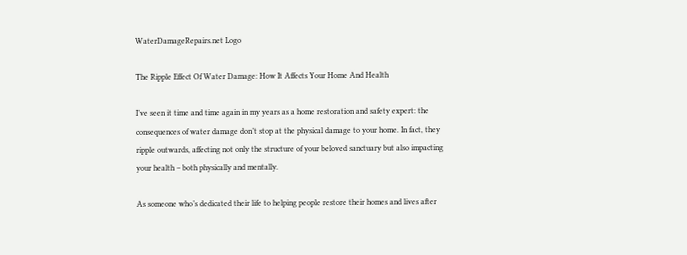WaterDamageRepairs.net Logo

The Ripple Effect Of Water Damage: How It Affects Your Home And Health

I’ve seen it time and time again in my years as a home restoration and safety expert: the consequences of water damage don’t stop at the physical damage to your home. In fact, they ripple outwards, affecting not only the structure of your beloved sanctuary but also impacting your health – both physically and mentally.

As someone who’s dedicated their life to helping people restore their homes and lives after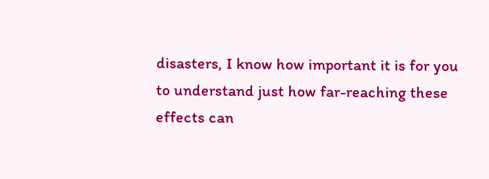disasters, I know how important it is for you to understand just how far-reaching these effects can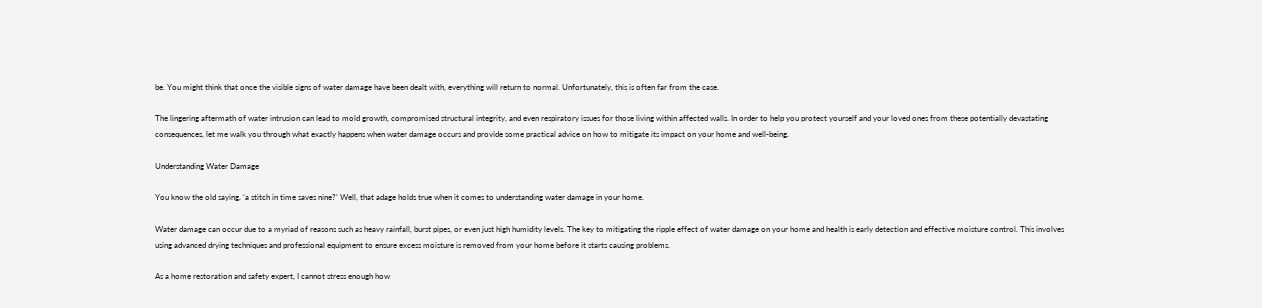be. You might think that once the visible signs of water damage have been dealt with, everything will return to normal. Unfortunately, this is often far from the case.

The lingering aftermath of water intrusion can lead to mold growth, compromised structural integrity, and even respiratory issues for those living within affected walls. In order to help you protect yourself and your loved ones from these potentially devastating consequences, let me walk you through what exactly happens when water damage occurs and provide some practical advice on how to mitigate its impact on your home and well-being.

Understanding Water Damage

You know the old saying, ‘a stitch in time saves nine?’ Well, that adage holds true when it comes to understanding water damage in your home.

Water damage can occur due to a myriad of reasons such as heavy rainfall, burst pipes, or even just high humidity levels. The key to mitigating the ripple effect of water damage on your home and health is early detection and effective moisture control. This involves using advanced drying techniques and professional equipment to ensure excess moisture is removed from your home before it starts causing problems.

As a home restoration and safety expert, I cannot stress enough how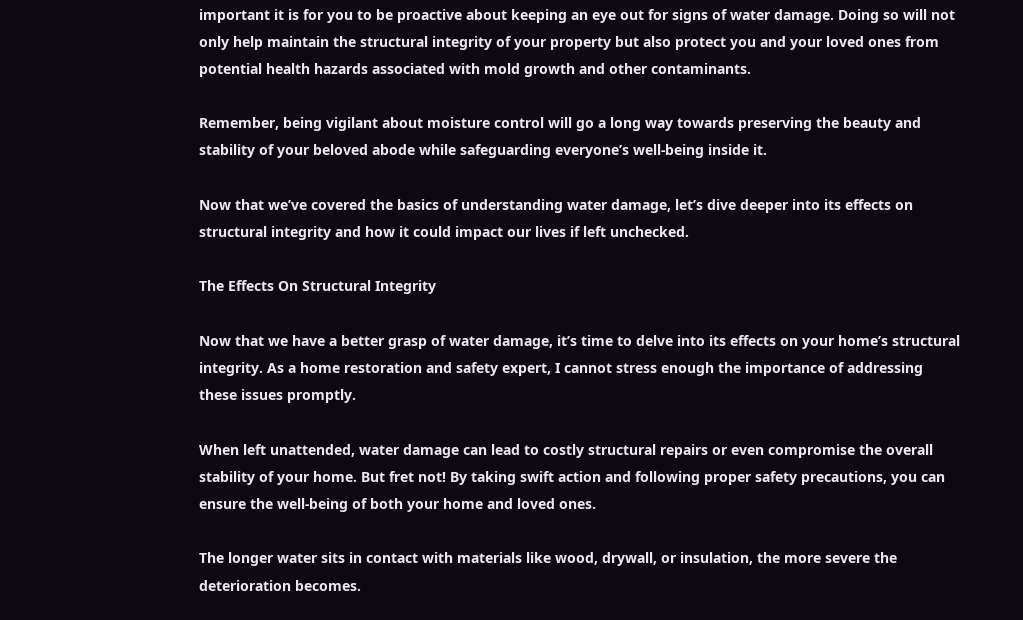important it is for you to be proactive about keeping an eye out for signs of water damage. Doing so will not only help maintain the structural integrity of your property but also protect you and your loved ones from potential health hazards associated with mold growth and other contaminants.

Remember, being vigilant about moisture control will go a long way towards preserving the beauty and stability of your beloved abode while safeguarding everyone’s well-being inside it.

Now that we’ve covered the basics of understanding water damage, let’s dive deeper into its effects on structural integrity and how it could impact our lives if left unchecked.

The Effects On Structural Integrity

Now that we have a better grasp of water damage, it’s time to delve into its effects on your home’s structural integrity. As a home restoration and safety expert, I cannot stress enough the importance of addressing these issues promptly.

When left unattended, water damage can lead to costly structural repairs or even compromise the overall stability of your home. But fret not! By taking swift action and following proper safety precautions, you can ensure the well-being of both your home and loved ones.

The longer water sits in contact with materials like wood, drywall, or insulation, the more severe the deterioration becomes.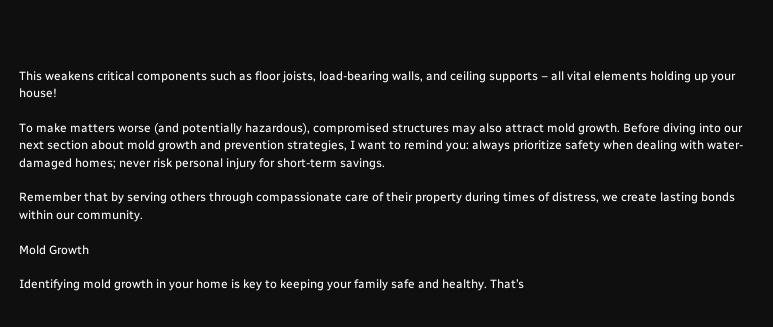This weakens critical components such as floor joists, load-bearing walls, and ceiling supports – all vital elements holding up your house!

To make matters worse (and potentially hazardous), compromised structures may also attract mold growth. Before diving into our next section about mold growth and prevention strategies, I want to remind you: always prioritize safety when dealing with water-damaged homes; never risk personal injury for short-term savings.

Remember that by serving others through compassionate care of their property during times of distress, we create lasting bonds within our community.

Mold Growth

Identifying mold growth in your home is key to keeping your family safe and healthy. That’s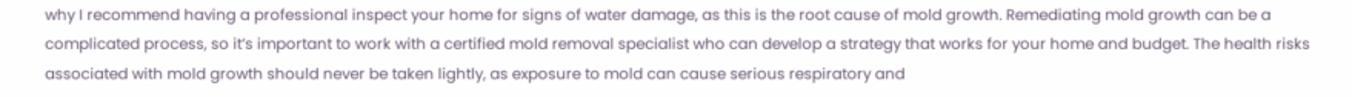why I recommend having a professional inspect your home for signs of water damage, as this is the root cause of mold growth. Remediating mold growth can be a complicated process, so it’s important to work with a certified mold removal specialist who can develop a strategy that works for your home and budget. The health risks associated with mold growth should never be taken lightly, as exposure to mold can cause serious respiratory and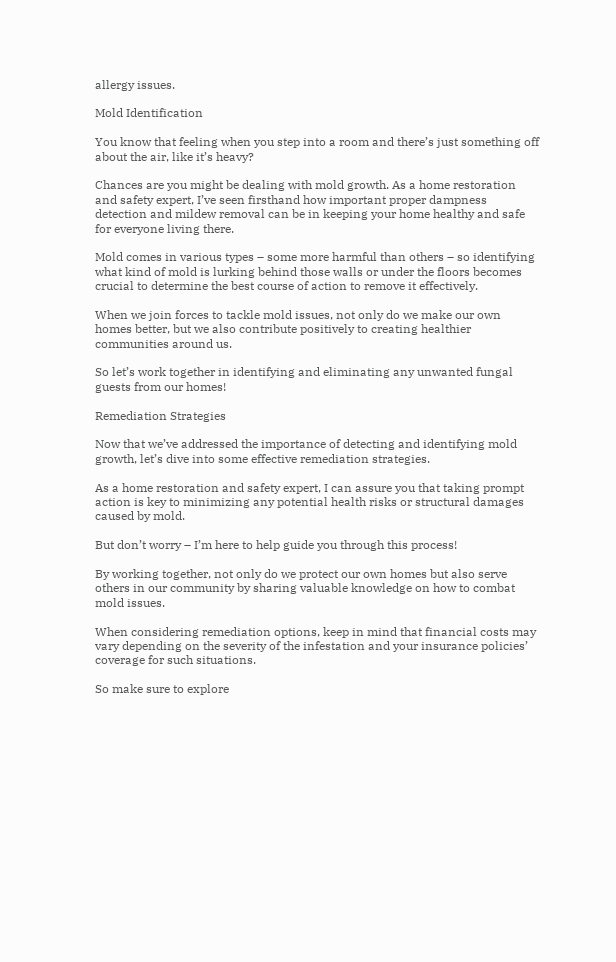allergy issues.

Mold Identification

You know that feeling when you step into a room and there’s just something off about the air, like it’s heavy?

Chances are you might be dealing with mold growth. As a home restoration and safety expert, I’ve seen firsthand how important proper dampness detection and mildew removal can be in keeping your home healthy and safe for everyone living there.

Mold comes in various types – some more harmful than others – so identifying what kind of mold is lurking behind those walls or under the floors becomes crucial to determine the best course of action to remove it effectively.

When we join forces to tackle mold issues, not only do we make our own homes better, but we also contribute positively to creating healthier communities around us.

So let’s work together in identifying and eliminating any unwanted fungal guests from our homes!

Remediation Strategies

Now that we’ve addressed the importance of detecting and identifying mold growth, let’s dive into some effective remediation strategies.

As a home restoration and safety expert, I can assure you that taking prompt action is key to minimizing any potential health risks or structural damages caused by mold.

But don’t worry – I’m here to help guide you through this process!

By working together, not only do we protect our own homes but also serve others in our community by sharing valuable knowledge on how to combat mold issues.

When considering remediation options, keep in mind that financial costs may vary depending on the severity of the infestation and your insurance policies’ coverage for such situations.

So make sure to explore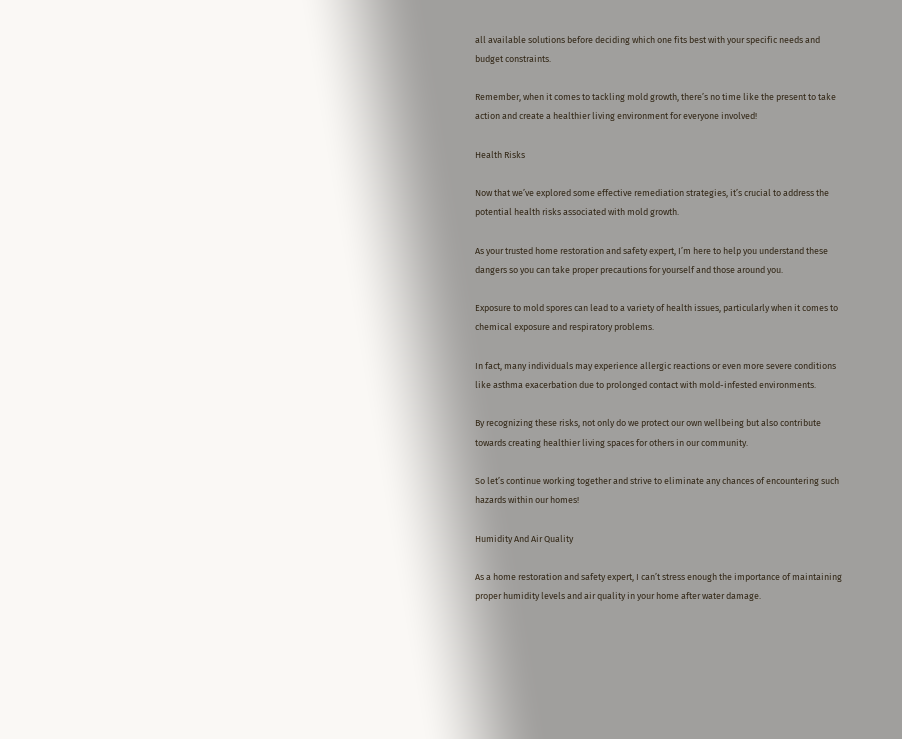all available solutions before deciding which one fits best with your specific needs and budget constraints.

Remember, when it comes to tackling mold growth, there’s no time like the present to take action and create a healthier living environment for everyone involved!

Health Risks

Now that we’ve explored some effective remediation strategies, it’s crucial to address the potential health risks associated with mold growth.

As your trusted home restoration and safety expert, I’m here to help you understand these dangers so you can take proper precautions for yourself and those around you.

Exposure to mold spores can lead to a variety of health issues, particularly when it comes to chemical exposure and respiratory problems.

In fact, many individuals may experience allergic reactions or even more severe conditions like asthma exacerbation due to prolonged contact with mold-infested environments.

By recognizing these risks, not only do we protect our own wellbeing but also contribute towards creating healthier living spaces for others in our community.

So let’s continue working together and strive to eliminate any chances of encountering such hazards within our homes!

Humidity And Air Quality

As a home restoration and safety expert, I can’t stress enough the importance of maintaining proper humidity levels and air quality in your home after water damage.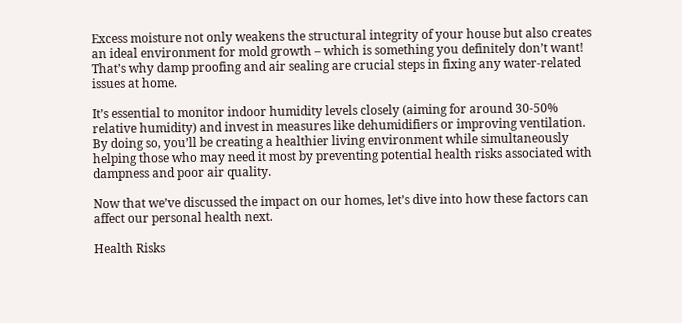Excess moisture not only weakens the structural integrity of your house but also creates an ideal environment for mold growth – which is something you definitely don’t want! That’s why damp proofing and air sealing are crucial steps in fixing any water-related issues at home.

It’s essential to monitor indoor humidity levels closely (aiming for around 30-50% relative humidity) and invest in measures like dehumidifiers or improving ventilation. By doing so, you’ll be creating a healthier living environment while simultaneously helping those who may need it most by preventing potential health risks associated with dampness and poor air quality.

Now that we’ve discussed the impact on our homes, let’s dive into how these factors can affect our personal health next.

Health Risks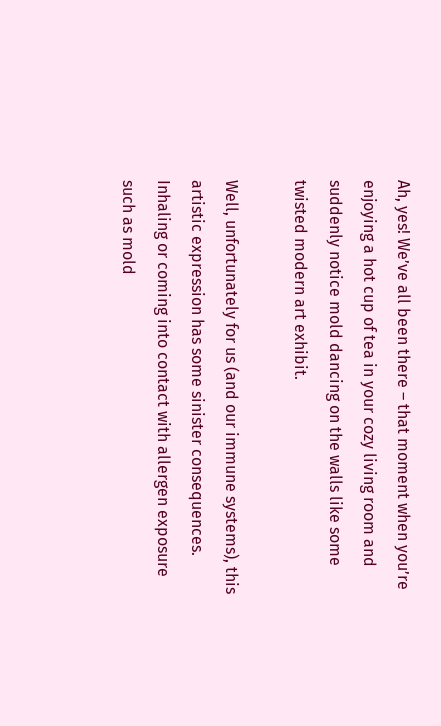Ah, yes! We’ve all been there – that moment when you’re enjoying a hot cup of tea in your cozy living room and suddenly notice mold dancing on the walls like some twisted modern art exhibit.

Well, unfortunately for us (and our immune systems), this artistic expression has some sinister consequences. Inhaling or coming into contact with allergen exposure such as mold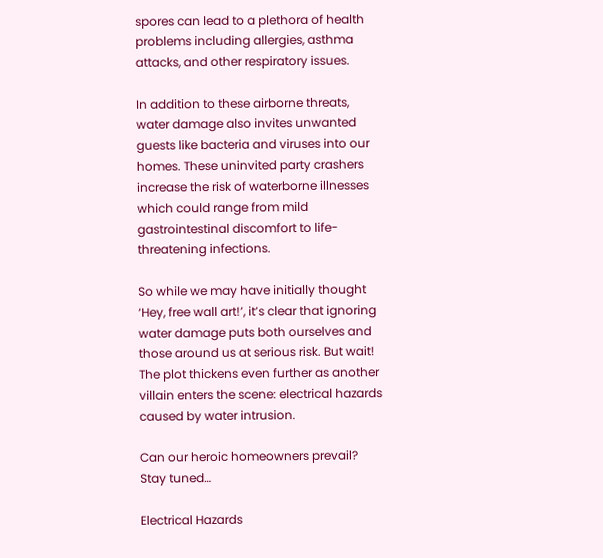spores can lead to a plethora of health problems including allergies, asthma attacks, and other respiratory issues.

In addition to these airborne threats, water damage also invites unwanted guests like bacteria and viruses into our homes. These uninvited party crashers increase the risk of waterborne illnesses which could range from mild gastrointestinal discomfort to life-threatening infections.

So while we may have initially thought ‘Hey, free wall art!’, it’s clear that ignoring water damage puts both ourselves and those around us at serious risk. But wait! The plot thickens even further as another villain enters the scene: electrical hazards caused by water intrusion.

Can our heroic homeowners prevail? Stay tuned…

Electrical Hazards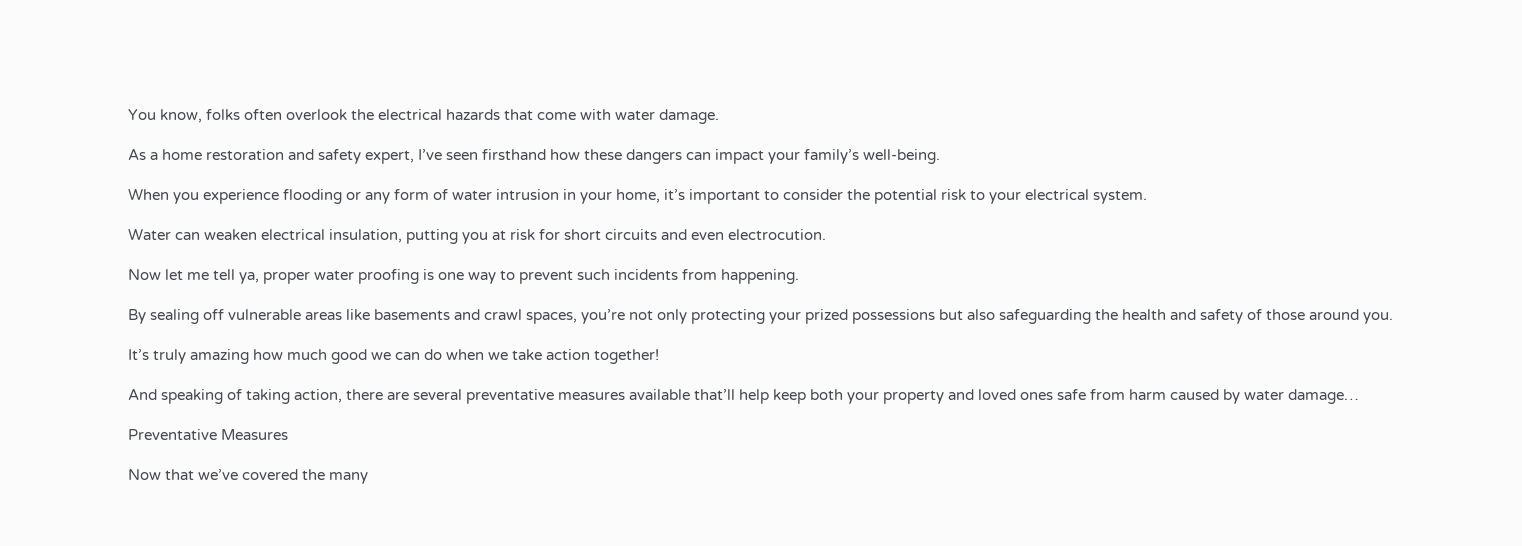You know, folks often overlook the electrical hazards that come with water damage.

As a home restoration and safety expert, I’ve seen firsthand how these dangers can impact your family’s well-being.

When you experience flooding or any form of water intrusion in your home, it’s important to consider the potential risk to your electrical system.

Water can weaken electrical insulation, putting you at risk for short circuits and even electrocution.

Now let me tell ya, proper water proofing is one way to prevent such incidents from happening.

By sealing off vulnerable areas like basements and crawl spaces, you’re not only protecting your prized possessions but also safeguarding the health and safety of those around you.

It’s truly amazing how much good we can do when we take action together!

And speaking of taking action, there are several preventative measures available that’ll help keep both your property and loved ones safe from harm caused by water damage…

Preventative Measures

Now that we’ve covered the many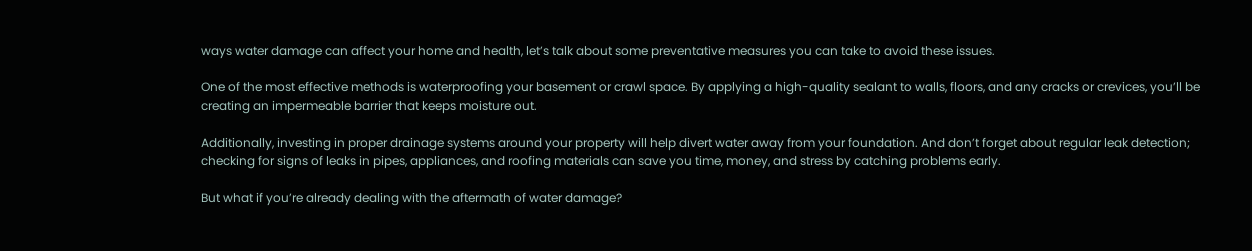ways water damage can affect your home and health, let’s talk about some preventative measures you can take to avoid these issues.

One of the most effective methods is waterproofing your basement or crawl space. By applying a high-quality sealant to walls, floors, and any cracks or crevices, you’ll be creating an impermeable barrier that keeps moisture out.

Additionally, investing in proper drainage systems around your property will help divert water away from your foundation. And don’t forget about regular leak detection; checking for signs of leaks in pipes, appliances, and roofing materials can save you time, money, and stress by catching problems early.

But what if you’re already dealing with the aftermath of water damage?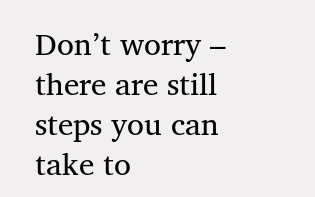Don’t worry – there are still steps you can take to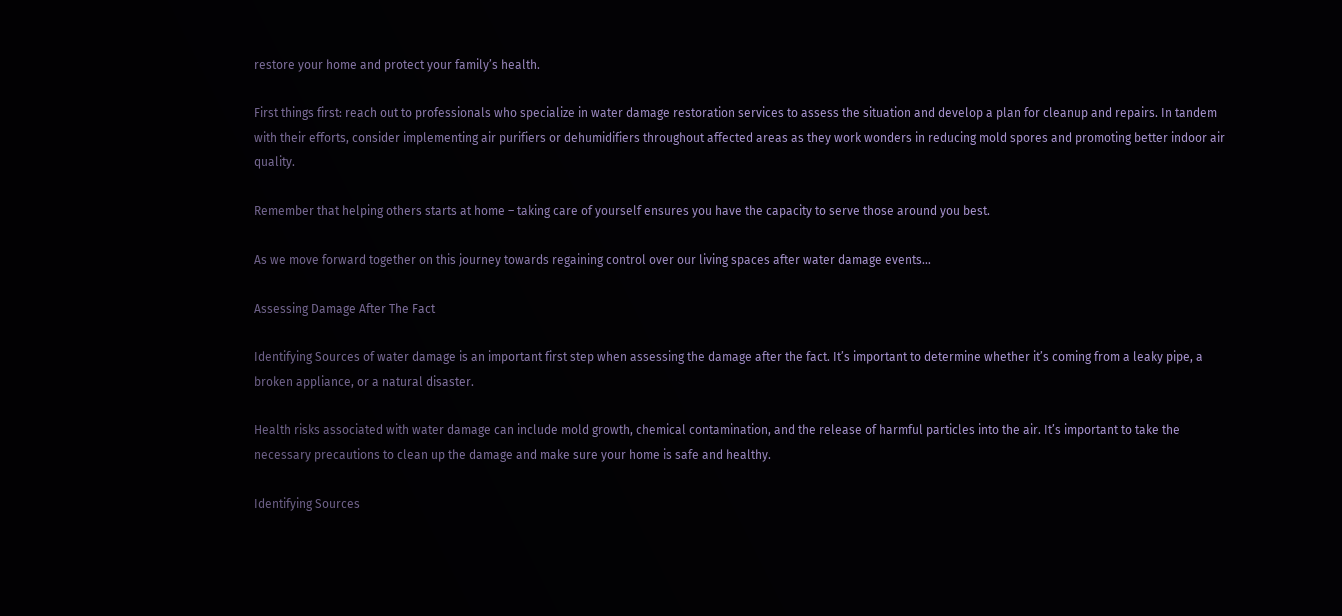restore your home and protect your family’s health.

First things first: reach out to professionals who specialize in water damage restoration services to assess the situation and develop a plan for cleanup and repairs. In tandem with their efforts, consider implementing air purifiers or dehumidifiers throughout affected areas as they work wonders in reducing mold spores and promoting better indoor air quality.

Remember that helping others starts at home – taking care of yourself ensures you have the capacity to serve those around you best.

As we move forward together on this journey towards regaining control over our living spaces after water damage events…

Assessing Damage After The Fact

Identifying Sources of water damage is an important first step when assessing the damage after the fact. It’s important to determine whether it’s coming from a leaky pipe, a broken appliance, or a natural disaster.

Health risks associated with water damage can include mold growth, chemical contamination, and the release of harmful particles into the air. It’s important to take the necessary precautions to clean up the damage and make sure your home is safe and healthy.

Identifying Sources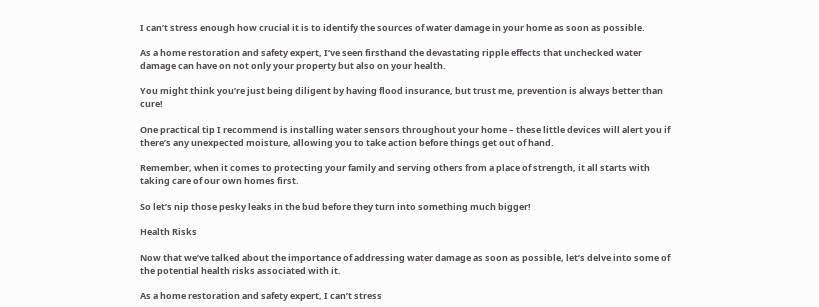I can’t stress enough how crucial it is to identify the sources of water damage in your home as soon as possible.

As a home restoration and safety expert, I’ve seen firsthand the devastating ripple effects that unchecked water damage can have on not only your property but also on your health.

You might think you’re just being diligent by having flood insurance, but trust me, prevention is always better than cure!

One practical tip I recommend is installing water sensors throughout your home – these little devices will alert you if there’s any unexpected moisture, allowing you to take action before things get out of hand.

Remember, when it comes to protecting your family and serving others from a place of strength, it all starts with taking care of our own homes first.

So let’s nip those pesky leaks in the bud before they turn into something much bigger!

Health Risks

Now that we’ve talked about the importance of addressing water damage as soon as possible, let’s delve into some of the potential health risks associated with it.

As a home restoration and safety expert, I can’t stress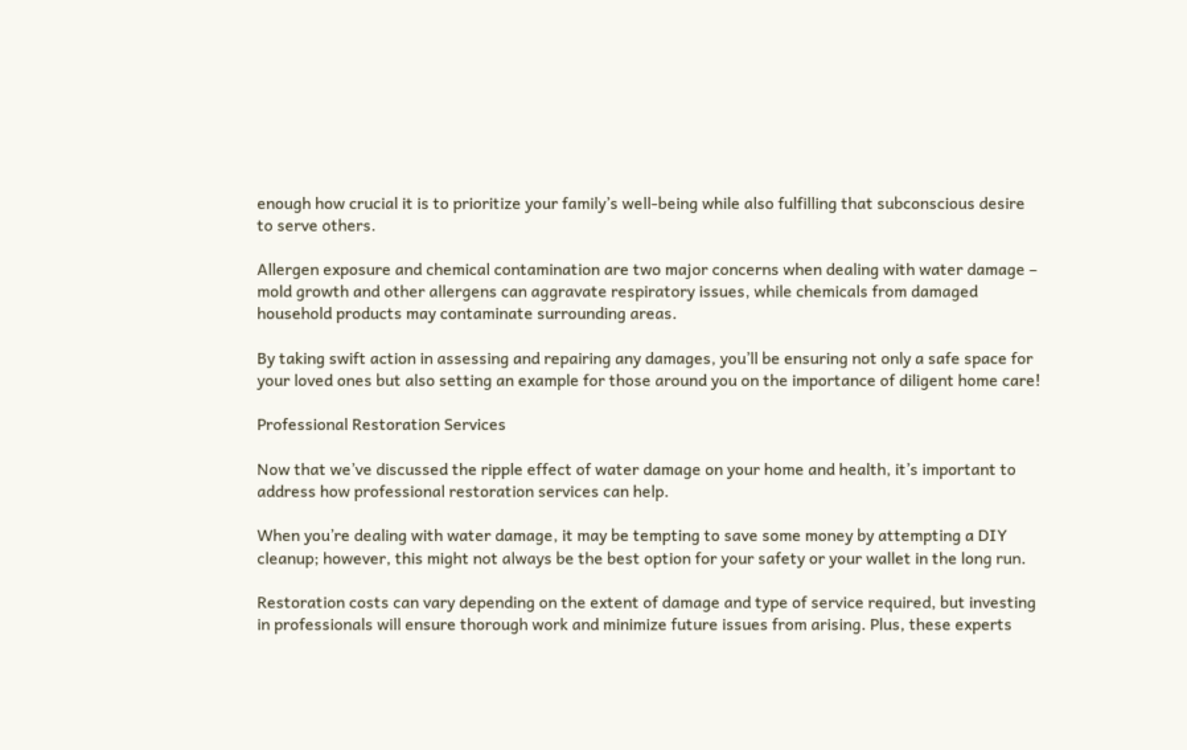enough how crucial it is to prioritize your family’s well-being while also fulfilling that subconscious desire to serve others.

Allergen exposure and chemical contamination are two major concerns when dealing with water damage – mold growth and other allergens can aggravate respiratory issues, while chemicals from damaged household products may contaminate surrounding areas.

By taking swift action in assessing and repairing any damages, you’ll be ensuring not only a safe space for your loved ones but also setting an example for those around you on the importance of diligent home care!

Professional Restoration Services

Now that we’ve discussed the ripple effect of water damage on your home and health, it’s important to address how professional restoration services can help.

When you’re dealing with water damage, it may be tempting to save some money by attempting a DIY cleanup; however, this might not always be the best option for your safety or your wallet in the long run.

Restoration costs can vary depending on the extent of damage and type of service required, but investing in professionals will ensure thorough work and minimize future issues from arising. Plus, these experts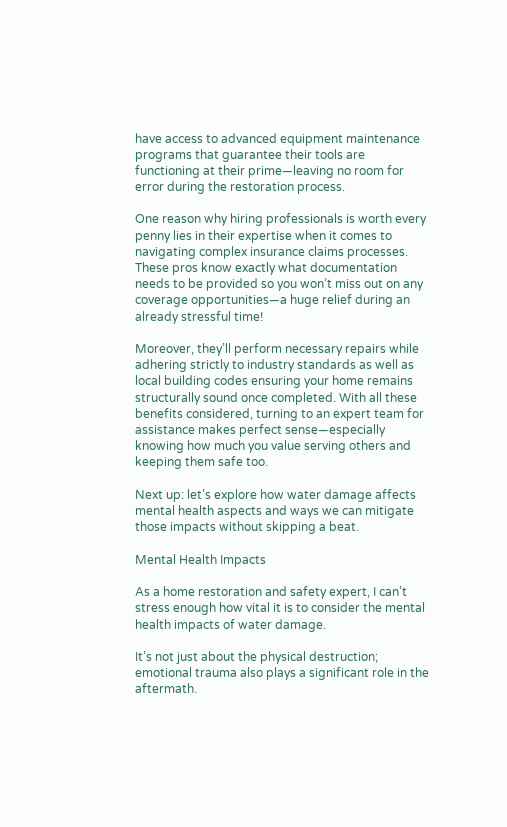have access to advanced equipment maintenance programs that guarantee their tools are functioning at their prime—leaving no room for error during the restoration process.

One reason why hiring professionals is worth every penny lies in their expertise when it comes to navigating complex insurance claims processes. These pros know exactly what documentation needs to be provided so you won’t miss out on any coverage opportunities—a huge relief during an already stressful time!

Moreover, they’ll perform necessary repairs while adhering strictly to industry standards as well as local building codes ensuring your home remains structurally sound once completed. With all these benefits considered, turning to an expert team for assistance makes perfect sense—especially knowing how much you value serving others and keeping them safe too.

Next up: let’s explore how water damage affects mental health aspects and ways we can mitigate those impacts without skipping a beat.

Mental Health Impacts

As a home restoration and safety expert, I can’t stress enough how vital it is to consider the mental health impacts of water damage.

It’s not just about the physical destruction; emotional trauma also plays a significant role in the aftermath.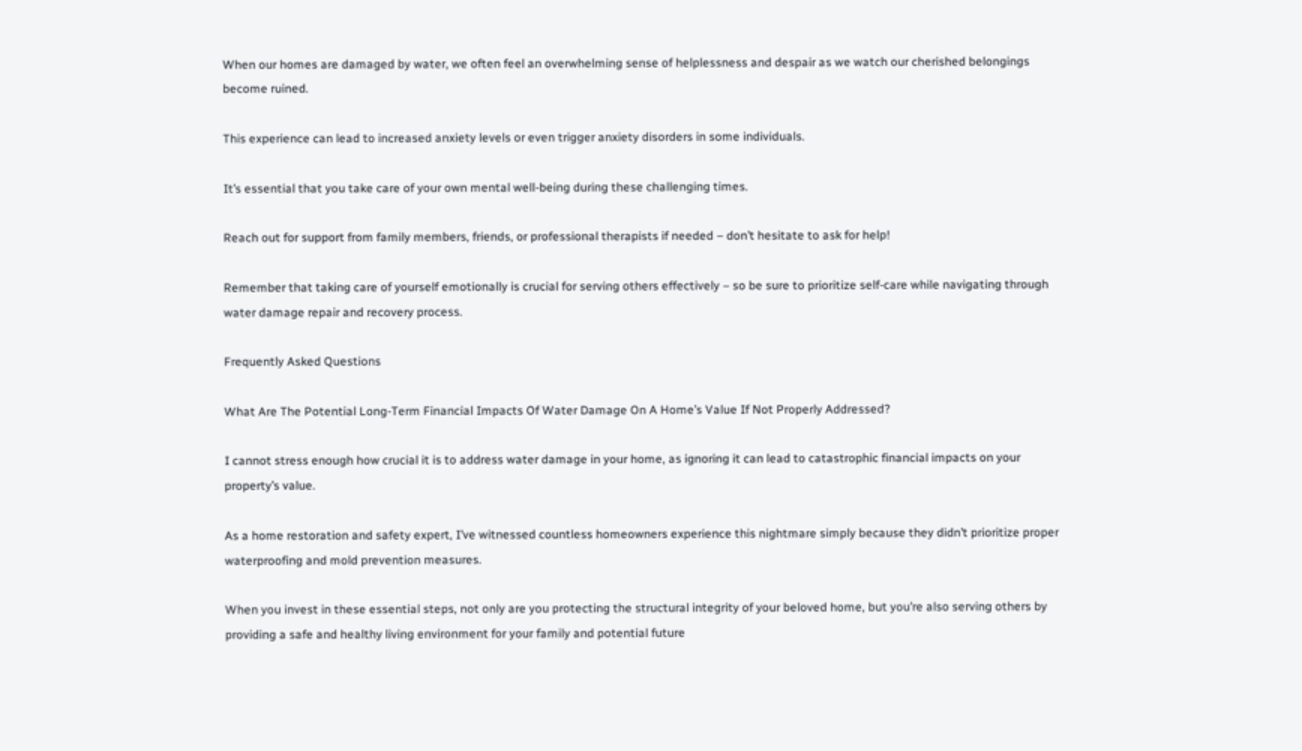When our homes are damaged by water, we often feel an overwhelming sense of helplessness and despair as we watch our cherished belongings become ruined.

This experience can lead to increased anxiety levels or even trigger anxiety disorders in some individuals.

It’s essential that you take care of your own mental well-being during these challenging times.

Reach out for support from family members, friends, or professional therapists if needed – don’t hesitate to ask for help!

Remember that taking care of yourself emotionally is crucial for serving others effectively – so be sure to prioritize self-care while navigating through water damage repair and recovery process.

Frequently Asked Questions

What Are The Potential Long-Term Financial Impacts Of Water Damage On A Home’s Value If Not Properly Addressed?

I cannot stress enough how crucial it is to address water damage in your home, as ignoring it can lead to catastrophic financial impacts on your property’s value.

As a home restoration and safety expert, I’ve witnessed countless homeowners experience this nightmare simply because they didn’t prioritize proper waterproofing and mold prevention measures.

When you invest in these essential steps, not only are you protecting the structural integrity of your beloved home, but you’re also serving others by providing a safe and healthy living environment for your family and potential future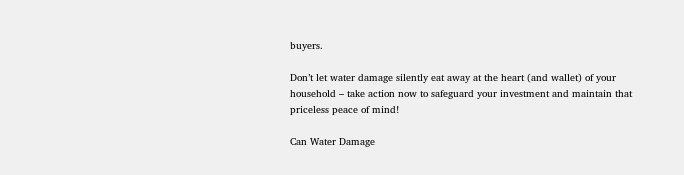buyers.

Don’t let water damage silently eat away at the heart (and wallet) of your household – take action now to safeguard your investment and maintain that priceless peace of mind!

Can Water Damage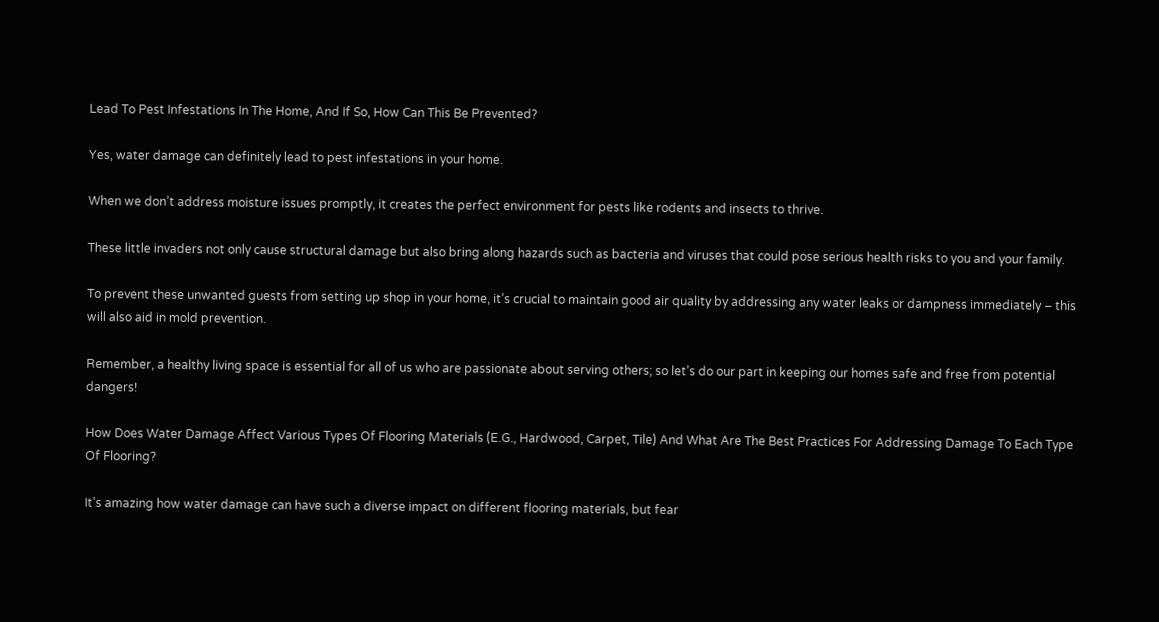Lead To Pest Infestations In The Home, And If So, How Can This Be Prevented?

Yes, water damage can definitely lead to pest infestations in your home.

When we don’t address moisture issues promptly, it creates the perfect environment for pests like rodents and insects to thrive.

These little invaders not only cause structural damage but also bring along hazards such as bacteria and viruses that could pose serious health risks to you and your family.

To prevent these unwanted guests from setting up shop in your home, it’s crucial to maintain good air quality by addressing any water leaks or dampness immediately – this will also aid in mold prevention.

Remember, a healthy living space is essential for all of us who are passionate about serving others; so let’s do our part in keeping our homes safe and free from potential dangers!

How Does Water Damage Affect Various Types Of Flooring Materials (E.G., Hardwood, Carpet, Tile) And What Are The Best Practices For Addressing Damage To Each Type Of Flooring?

It’s amazing how water damage can have such a diverse impact on different flooring materials, but fear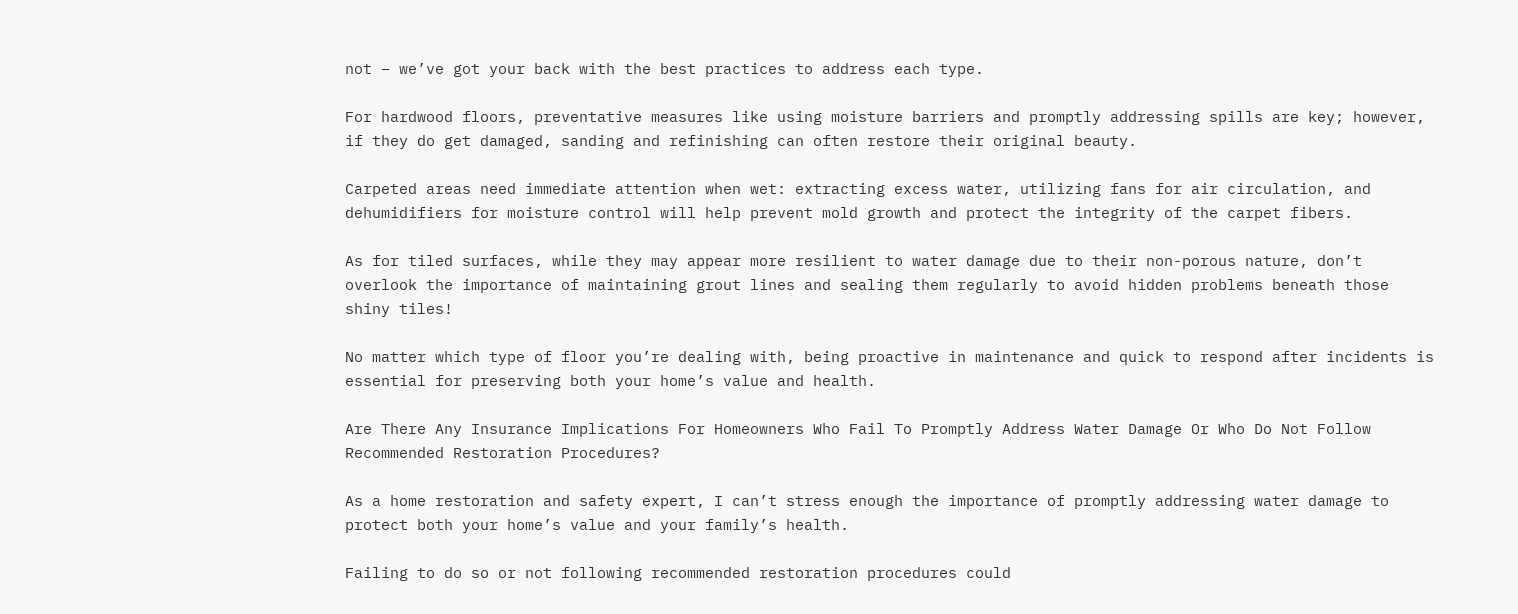not – we’ve got your back with the best practices to address each type.

For hardwood floors, preventative measures like using moisture barriers and promptly addressing spills are key; however, if they do get damaged, sanding and refinishing can often restore their original beauty.

Carpeted areas need immediate attention when wet: extracting excess water, utilizing fans for air circulation, and dehumidifiers for moisture control will help prevent mold growth and protect the integrity of the carpet fibers.

As for tiled surfaces, while they may appear more resilient to water damage due to their non-porous nature, don’t overlook the importance of maintaining grout lines and sealing them regularly to avoid hidden problems beneath those shiny tiles!

No matter which type of floor you’re dealing with, being proactive in maintenance and quick to respond after incidents is essential for preserving both your home’s value and health.

Are There Any Insurance Implications For Homeowners Who Fail To Promptly Address Water Damage Or Who Do Not Follow Recommended Restoration Procedures?

As a home restoration and safety expert, I can’t stress enough the importance of promptly addressing water damage to protect both your home’s value and your family’s health.

Failing to do so or not following recommended restoration procedures could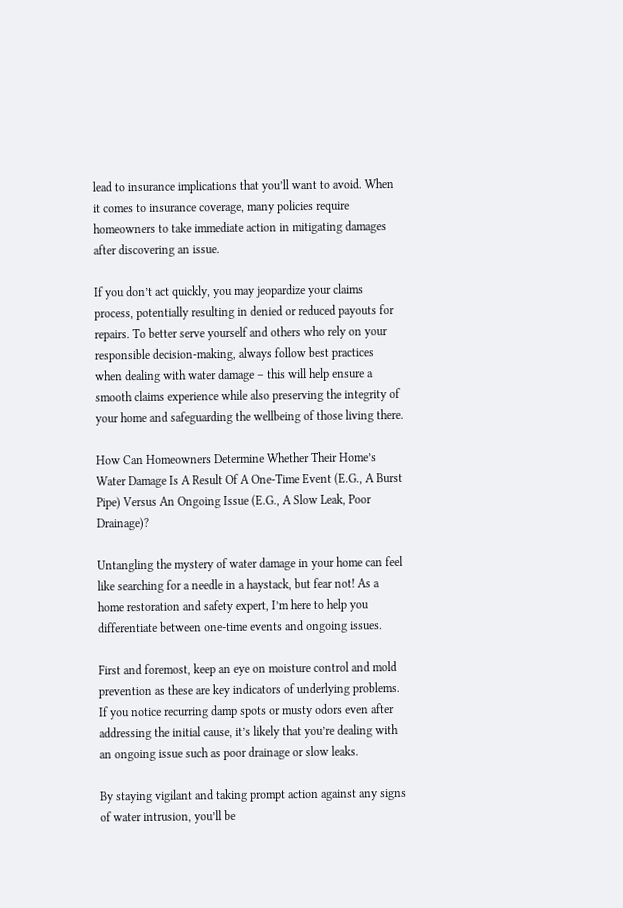lead to insurance implications that you’ll want to avoid. When it comes to insurance coverage, many policies require homeowners to take immediate action in mitigating damages after discovering an issue.

If you don’t act quickly, you may jeopardize your claims process, potentially resulting in denied or reduced payouts for repairs. To better serve yourself and others who rely on your responsible decision-making, always follow best practices when dealing with water damage – this will help ensure a smooth claims experience while also preserving the integrity of your home and safeguarding the wellbeing of those living there.

How Can Homeowners Determine Whether Their Home’s Water Damage Is A Result Of A One-Time Event (E.G., A Burst Pipe) Versus An Ongoing Issue (E.G., A Slow Leak, Poor Drainage)?

Untangling the mystery of water damage in your home can feel like searching for a needle in a haystack, but fear not! As a home restoration and safety expert, I’m here to help you differentiate between one-time events and ongoing issues.

First and foremost, keep an eye on moisture control and mold prevention as these are key indicators of underlying problems. If you notice recurring damp spots or musty odors even after addressing the initial cause, it’s likely that you’re dealing with an ongoing issue such as poor drainage or slow leaks.

By staying vigilant and taking prompt action against any signs of water intrusion, you’ll be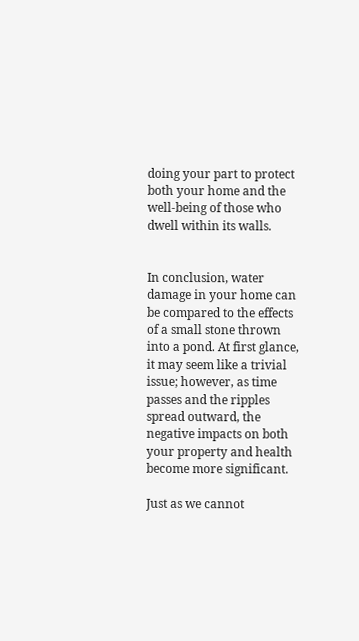doing your part to protect both your home and the well-being of those who dwell within its walls.


In conclusion, water damage in your home can be compared to the effects of a small stone thrown into a pond. At first glance, it may seem like a trivial issue; however, as time passes and the ripples spread outward, the negative impacts on both your property and health become more significant.

Just as we cannot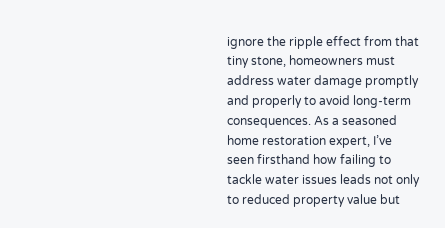ignore the ripple effect from that tiny stone, homeowners must address water damage promptly and properly to avoid long-term consequences. As a seasoned home restoration expert, I’ve seen firsthand how failing to tackle water issues leads not only to reduced property value but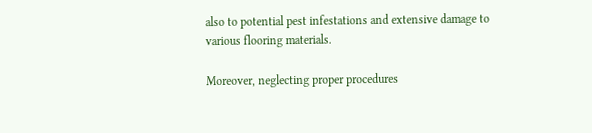also to potential pest infestations and extensive damage to various flooring materials.

Moreover, neglecting proper procedures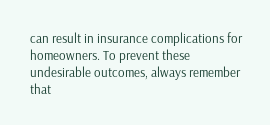can result in insurance complications for homeowners. To prevent these undesirable outcomes, always remember that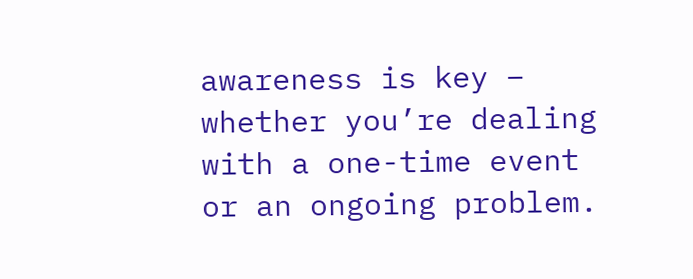awareness is key – whether you’re dealing with a one-time event or an ongoing problem.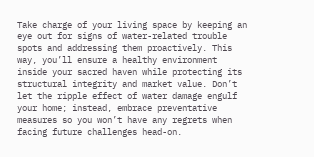Take charge of your living space by keeping an eye out for signs of water-related trouble spots and addressing them proactively. This way, you’ll ensure a healthy environment inside your sacred haven while protecting its structural integrity and market value. Don’t let the ripple effect of water damage engulf your home; instead, embrace preventative measures so you won’t have any regrets when facing future challenges head-on.